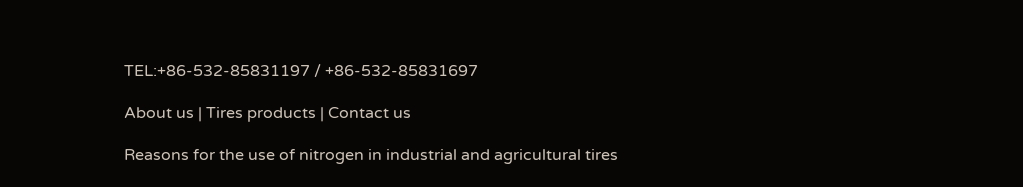TEL:+86-532-85831197 / +86-532-85831697

About us | Tires products | Contact us

Reasons for the use of nitrogen in industrial and agricultural tires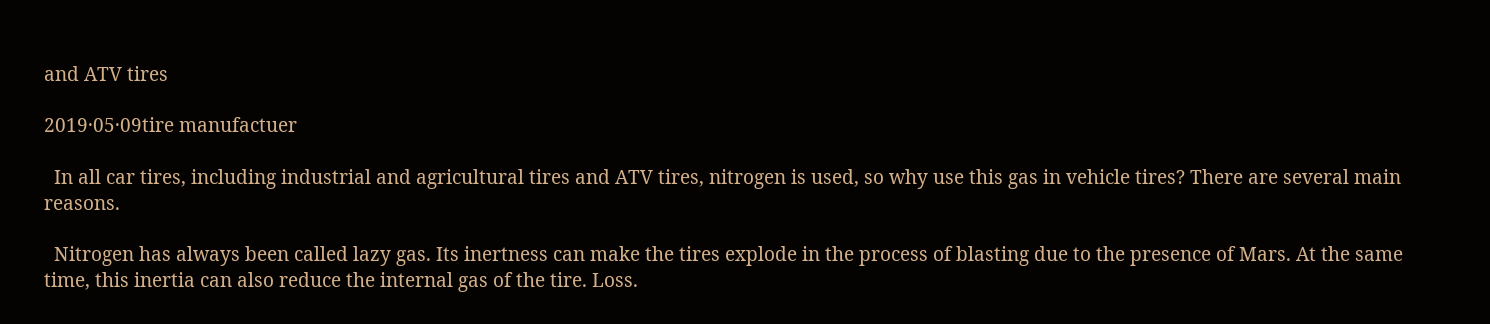and ATV tires

2019·05·09tire manufactuer

  In all car tires, including industrial and agricultural tires and ATV tires, nitrogen is used, so why use this gas in vehicle tires? There are several main reasons.

  Nitrogen has always been called lazy gas. Its inertness can make the tires explode in the process of blasting due to the presence of Mars. At the same time, this inertia can also reduce the internal gas of the tire. Loss.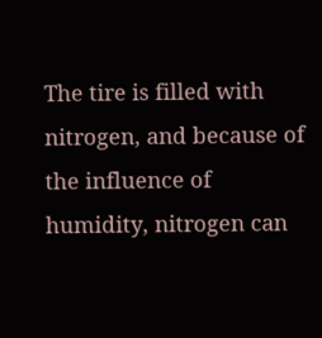The tire is filled with nitrogen, and because of the influence of humidity, nitrogen can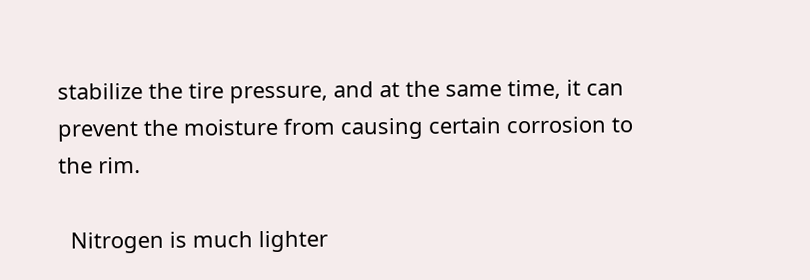stabilize the tire pressure, and at the same time, it can prevent the moisture from causing certain corrosion to the rim.

  Nitrogen is much lighter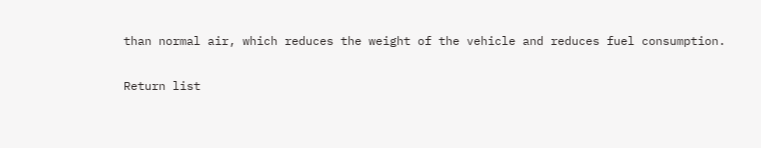than normal air, which reduces the weight of the vehicle and reduces fuel consumption.

Return list